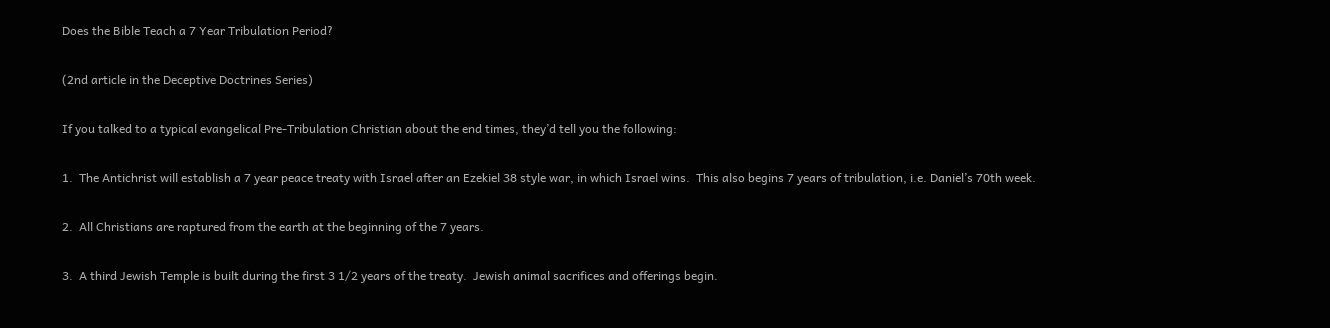Does the Bible Teach a 7 Year Tribulation Period?

(2nd article in the Deceptive Doctrines Series)

If you talked to a typical evangelical Pre-Tribulation Christian about the end times, they’d tell you the following:

1.  The Antichrist will establish a 7 year peace treaty with Israel after an Ezekiel 38 style war, in which Israel wins.  This also begins 7 years of tribulation, i.e. Daniel’s 70th week.

2.  All Christians are raptured from the earth at the beginning of the 7 years.

3.  A third Jewish Temple is built during the first 3 1/2 years of the treaty.  Jewish animal sacrifices and offerings begin.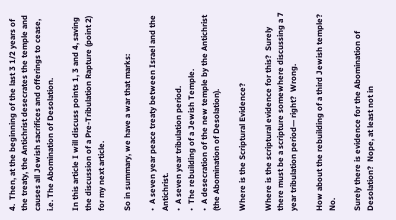4.  Then, at the beginning of the last 3 1/2 years of the treaty, the Antichrist desecrates the temple and causes all Jewish sacrifices and offerings to cease, i.e. The Abomination of Desolation.

In this article I will discuss points 1, 3 and 4, saving the discussion of a Pre-Tribulation Rapture (point 2) for my next article.

So in summary, we have a war that marks:

•  A seven year peace treaty between Israel and the Antichrist.
•  A seven year tribulation period.
•  The rebuilding of a Jewish Temple.
•  A desecration of the new temple by the Antichrist (the Abomination of Desolation).

Where is the Scriptural Evidence?

Where is the scriptural evidence for this?  Surely there must be a scripture somewhere discussing a 7 year tribulation period— right?  Wrong.

How about the rebuilding of a third Jewish temple?  No.

Surely there is evidence for the Abomination of Desolation?  Nope, at least not in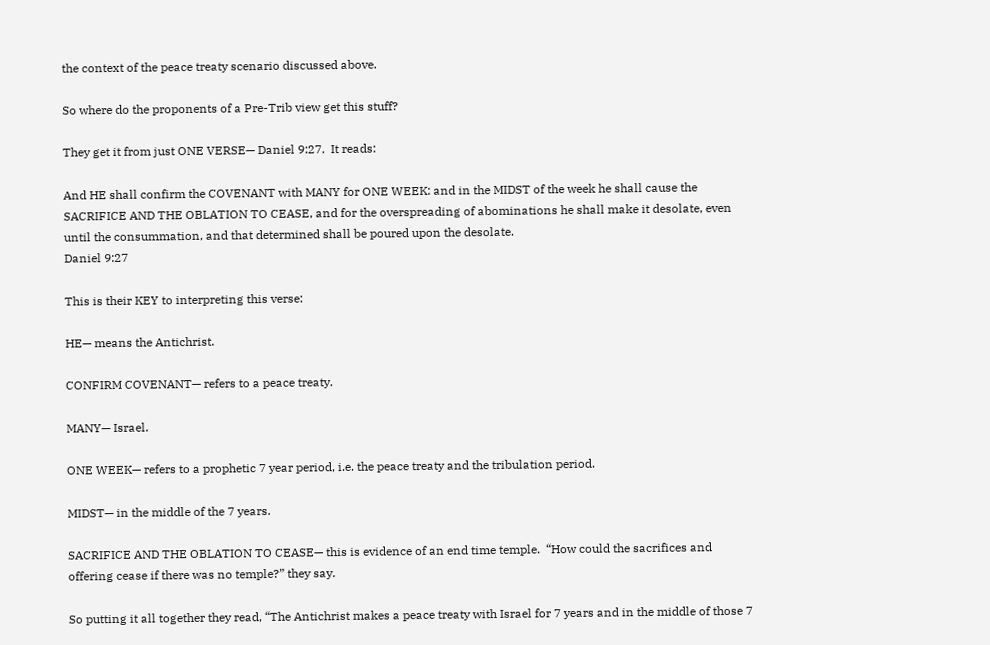the context of the peace treaty scenario discussed above.

So where do the proponents of a Pre-Trib view get this stuff?

They get it from just ONE VERSE— Daniel 9:27.  It reads:

And HE shall confirm the COVENANT with MANY for ONE WEEK: and in the MIDST of the week he shall cause the SACRIFICE AND THE OBLATION TO CEASE, and for the overspreading of abominations he shall make it desolate, even until the consummation, and that determined shall be poured upon the desolate.
Daniel 9:27

This is their KEY to interpreting this verse:

HE— means the Antichrist.

CONFIRM COVENANT— refers to a peace treaty.

MANY— Israel.

ONE WEEK— refers to a prophetic 7 year period, i.e. the peace treaty and the tribulation period.

MIDST— in the middle of the 7 years.

SACRIFICE AND THE OBLATION TO CEASE— this is evidence of an end time temple.  “How could the sacrifices and offering cease if there was no temple?” they say.

So putting it all together they read, “The Antichrist makes a peace treaty with Israel for 7 years and in the middle of those 7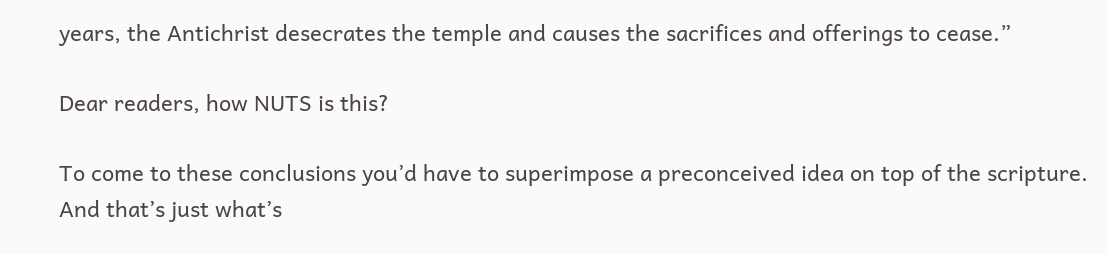years, the Antichrist desecrates the temple and causes the sacrifices and offerings to cease.”

Dear readers, how NUTS is this?

To come to these conclusions you’d have to superimpose a preconceived idea on top of the scripture.  And that’s just what’s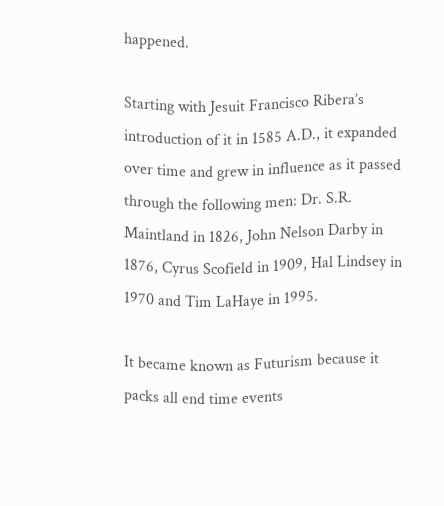happened.

Starting with Jesuit Francisco Ribera’s introduction of it in 1585 A.D., it expanded over time and grew in influence as it passed through the following men: Dr. S.R. Maintland in 1826, John Nelson Darby in 1876, Cyrus Scofield in 1909, Hal Lindsey in 1970 and Tim LaHaye in 1995.

It became known as Futurism because it packs all end time events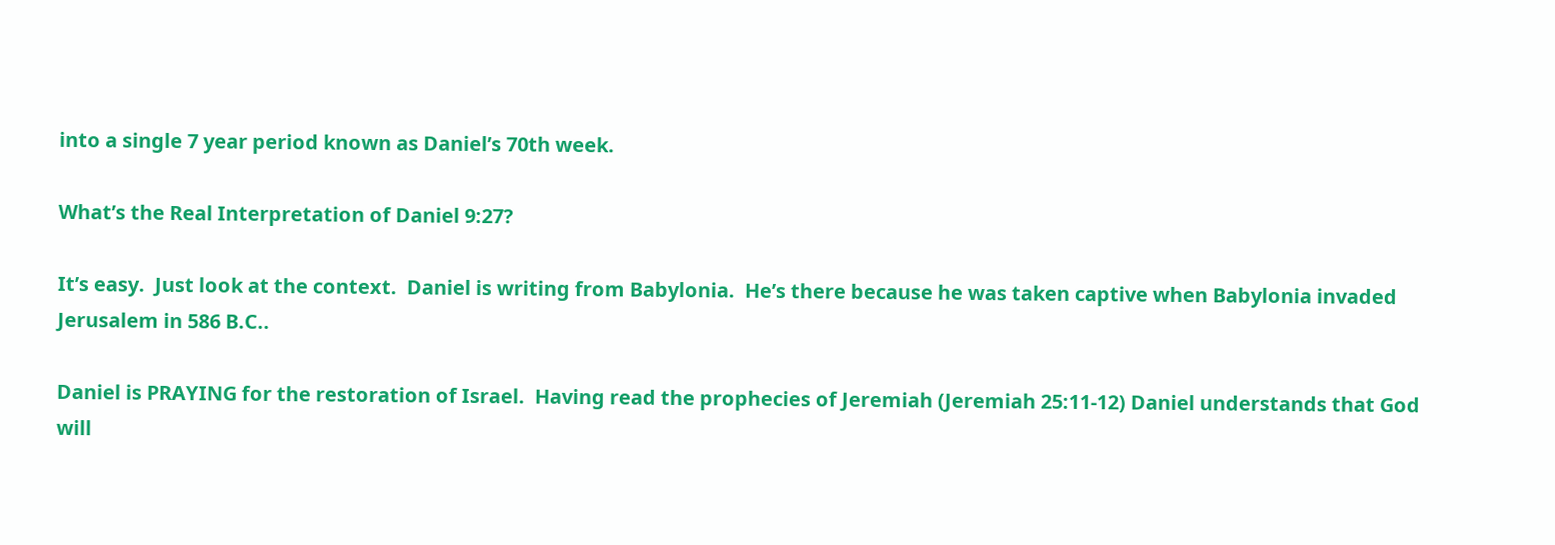into a single 7 year period known as Daniel’s 70th week.

What’s the Real Interpretation of Daniel 9:27?

It’s easy.  Just look at the context.  Daniel is writing from Babylonia.  He’s there because he was taken captive when Babylonia invaded Jerusalem in 586 B.C..

Daniel is PRAYING for the restoration of Israel.  Having read the prophecies of Jeremiah (Jeremiah 25:11-12) Daniel understands that God will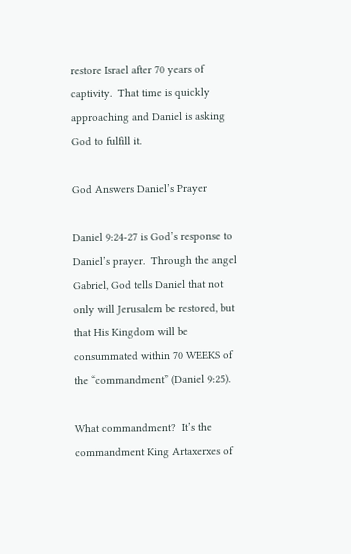restore Israel after 70 years of captivity.  That time is quickly approaching and Daniel is asking God to fulfill it.

God Answers Daniel’s Prayer

Daniel 9:24-27 is God’s response to Daniel’s prayer.  Through the angel Gabriel, God tells Daniel that not only will Jerusalem be restored, but that His Kingdom will be consummated within 70 WEEKS of the “commandment” (Daniel 9:25).

What commandment?  It’s the commandment King Artaxerxes of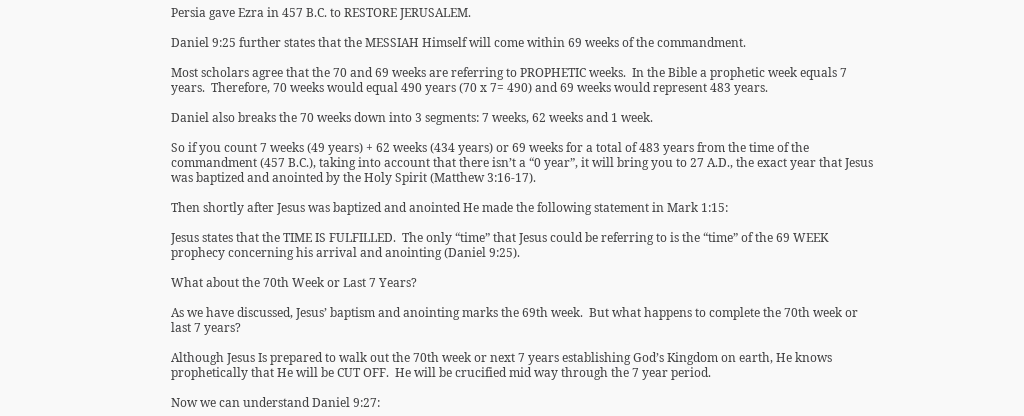Persia gave Ezra in 457 B.C. to RESTORE JERUSALEM.

Daniel 9:25 further states that the MESSIAH Himself will come within 69 weeks of the commandment.

Most scholars agree that the 70 and 69 weeks are referring to PROPHETIC weeks.  In the Bible a prophetic week equals 7 years.  Therefore, 70 weeks would equal 490 years (70 x 7= 490) and 69 weeks would represent 483 years.

Daniel also breaks the 70 weeks down into 3 segments: 7 weeks, 62 weeks and 1 week.

So if you count 7 weeks (49 years) + 62 weeks (434 years) or 69 weeks for a total of 483 years from the time of the commandment (457 B.C.), taking into account that there isn’t a “0 year”, it will bring you to 27 A.D., the exact year that Jesus was baptized and anointed by the Holy Spirit (Matthew 3:16-17).

Then shortly after Jesus was baptized and anointed He made the following statement in Mark 1:15:

Jesus states that the TIME IS FULFILLED.  The only “time” that Jesus could be referring to is the “time” of the 69 WEEK prophecy concerning his arrival and anointing (Daniel 9:25).

What about the 70th Week or Last 7 Years?

As we have discussed, Jesus’ baptism and anointing marks the 69th week.  But what happens to complete the 70th week or last 7 years?

Although Jesus Is prepared to walk out the 70th week or next 7 years establishing God’s Kingdom on earth, He knows prophetically that He will be CUT OFF.  He will be crucified mid way through the 7 year period.

Now we can understand Daniel 9:27: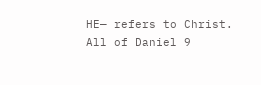HE— refers to Christ.  All of Daniel 9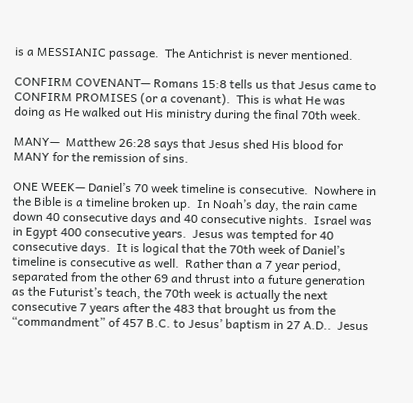is a MESSIANIC passage.  The Antichrist is never mentioned.

CONFIRM COVENANT— Romans 15:8 tells us that Jesus came to CONFIRM PROMISES (or a covenant).  This is what He was doing as He walked out His ministry during the final 70th week.

MANY—  Matthew 26:28 says that Jesus shed His blood for MANY for the remission of sins.

ONE WEEK— Daniel’s 70 week timeline is consecutive.  Nowhere in the Bible is a timeline broken up.  In Noah’s day, the rain came down 40 consecutive days and 40 consecutive nights.  Israel was in Egypt 400 consecutive years.  Jesus was tempted for 40 consecutive days.  It is logical that the 70th week of Daniel’s timeline is consecutive as well.  Rather than a 7 year period, separated from the other 69 and thrust into a future generation as the Futurist’s teach, the 70th week is actually the next consecutive 7 years after the 483 that brought us from the “commandment” of 457 B.C. to Jesus’ baptism in 27 A.D..  Jesus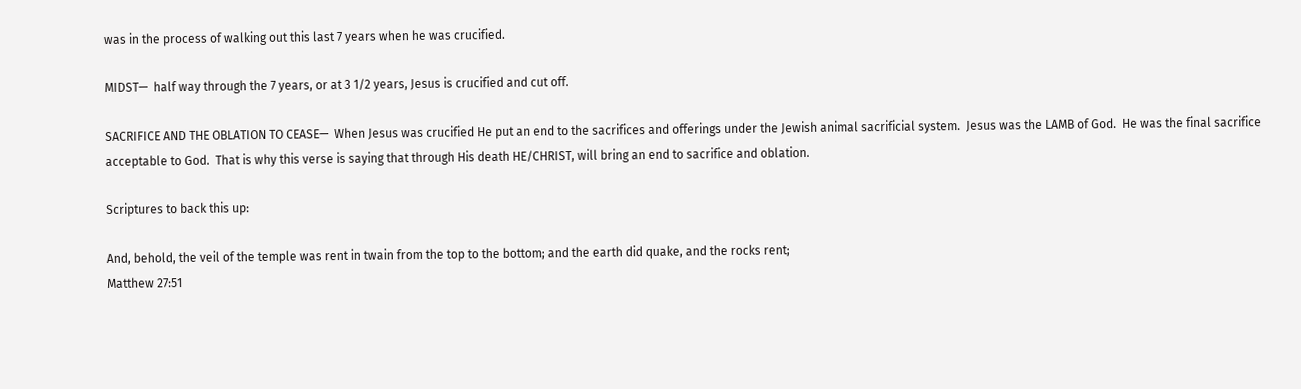was in the process of walking out this last 7 years when he was crucified.

MIDST—  half way through the 7 years, or at 3 1/2 years, Jesus is crucified and cut off.

SACRIFICE AND THE OBLATION TO CEASE—  When Jesus was crucified He put an end to the sacrifices and offerings under the Jewish animal sacrificial system.  Jesus was the LAMB of God.  He was the final sacrifice acceptable to God.  That is why this verse is saying that through His death HE/CHRIST, will bring an end to sacrifice and oblation.

Scriptures to back this up:

And, behold, the veil of the temple was rent in twain from the top to the bottom; and the earth did quake, and the rocks rent;
Matthew 27:51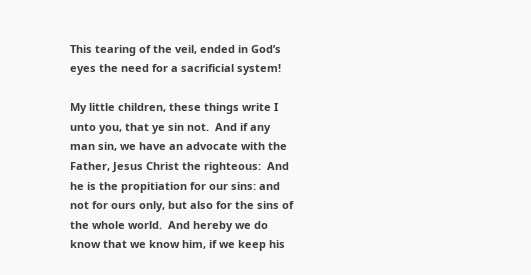This tearing of the veil, ended in God’s eyes the need for a sacrificial system!

My little children, these things write I unto you, that ye sin not.  And if any man sin, we have an advocate with the Father, Jesus Christ the righteous:  And he is the propitiation for our sins: and not for ours only, but also for the sins of the whole world.  And hereby we do know that we know him, if we keep his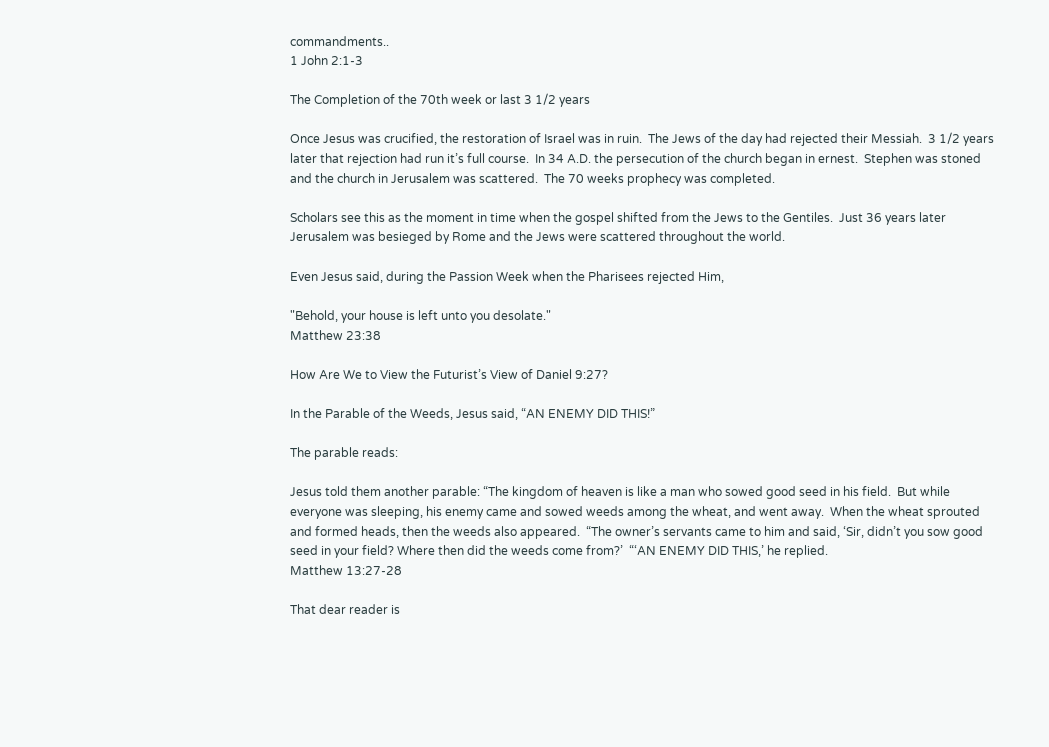commandments..
1 John 2:1-3

The Completion of the 70th week or last 3 1/2 years

Once Jesus was crucified, the restoration of Israel was in ruin.  The Jews of the day had rejected their Messiah.  3 1/2 years later that rejection had run it’s full course.  In 34 A.D. the persecution of the church began in ernest.  Stephen was stoned and the church in Jerusalem was scattered.  The 70 weeks prophecy was completed.

Scholars see this as the moment in time when the gospel shifted from the Jews to the Gentiles.  Just 36 years later Jerusalem was besieged by Rome and the Jews were scattered throughout the world.

Even Jesus said, during the Passion Week when the Pharisees rejected Him,

"Behold, your house is left unto you desolate."
Matthew 23:38

How Are We to View the Futurist’s View of Daniel 9:27?

In the Parable of the Weeds, Jesus said, “AN ENEMY DID THIS!”

The parable reads:

Jesus told them another parable: “The kingdom of heaven is like a man who sowed good seed in his field.  But while everyone was sleeping, his enemy came and sowed weeds among the wheat, and went away.  When the wheat sprouted and formed heads, then the weeds also appeared.  “The owner’s servants came to him and said, ‘Sir, didn’t you sow good seed in your field? Where then did the weeds come from?’  “‘AN ENEMY DID THIS,’ he replied.
Matthew 13:27-28

That dear reader is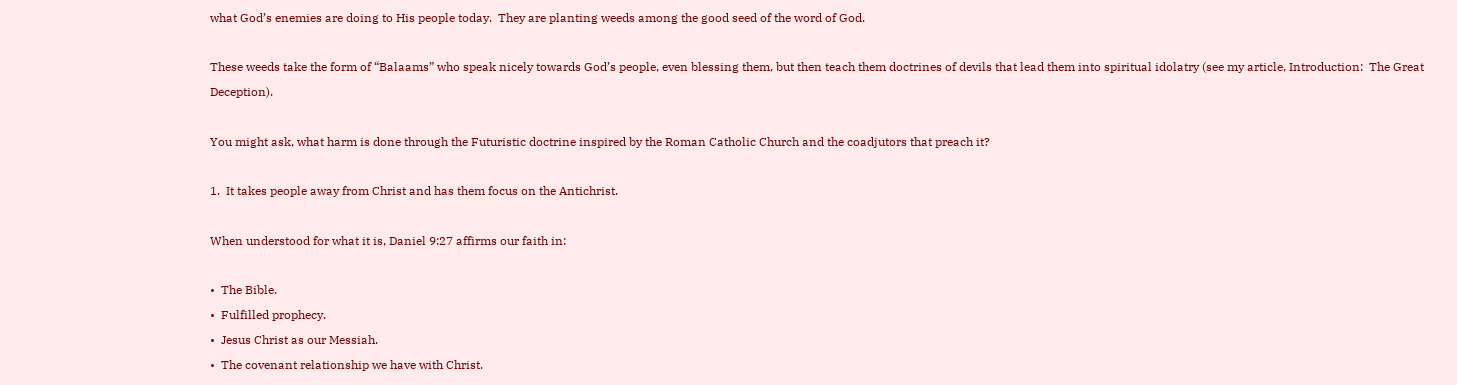what God’s enemies are doing to His people today.  They are planting weeds among the good seed of the word of God.

These weeds take the form of “Balaams” who speak nicely towards God’s people, even blessing them, but then teach them doctrines of devils that lead them into spiritual idolatry (see my article, Introduction:  The Great Deception).

You might ask, what harm is done through the Futuristic doctrine inspired by the Roman Catholic Church and the coadjutors that preach it?

1.  It takes people away from Christ and has them focus on the Antichrist.

When understood for what it is, Daniel 9:27 affirms our faith in:

•  The Bible.
•  Fulfilled prophecy.
•  Jesus Christ as our Messiah.
•  The covenant relationship we have with Christ.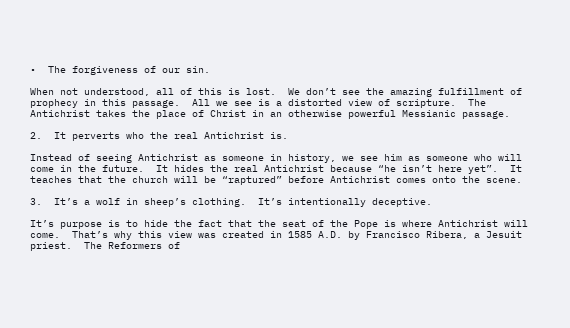•  The forgiveness of our sin.

When not understood, all of this is lost.  We don’t see the amazing fulfillment of prophecy in this passage.  All we see is a distorted view of scripture.  The Antichrist takes the place of Christ in an otherwise powerful Messianic passage.

2.  It perverts who the real Antichrist is.

Instead of seeing Antichrist as someone in history, we see him as someone who will come in the future.  It hides the real Antichrist because “he isn’t here yet”.  It teaches that the church will be “raptured” before Antichrist comes onto the scene.

3.  It’s a wolf in sheep’s clothing.  It’s intentionally deceptive.

It’s purpose is to hide the fact that the seat of the Pope is where Antichrist will come.  That’s why this view was created in 1585 A.D. by Francisco Ribera, a Jesuit priest.  The Reformers of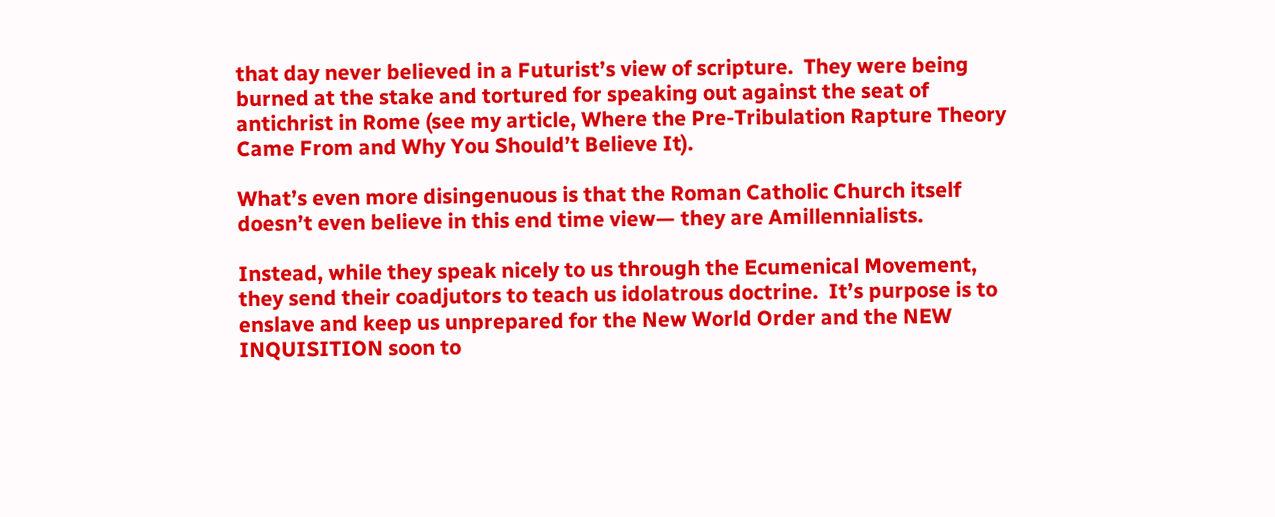that day never believed in a Futurist’s view of scripture.  They were being burned at the stake and tortured for speaking out against the seat of antichrist in Rome (see my article, Where the Pre-Tribulation Rapture Theory Came From and Why You Should’t Believe It).

What’s even more disingenuous is that the Roman Catholic Church itself doesn’t even believe in this end time view— they are Amillennialists.

Instead, while they speak nicely to us through the Ecumenical Movement, they send their coadjutors to teach us idolatrous doctrine.  It’s purpose is to enslave and keep us unprepared for the New World Order and the NEW INQUISITION soon to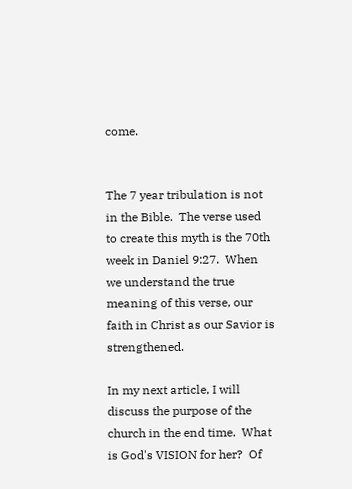come.


The 7 year tribulation is not in the Bible.  The verse used to create this myth is the 70th week in Daniel 9:27.  When we understand the true meaning of this verse, our faith in Christ as our Savior is strengthened.

In my next article, I will discuss the purpose of the church in the end time.  What is God's VISION for her?  Of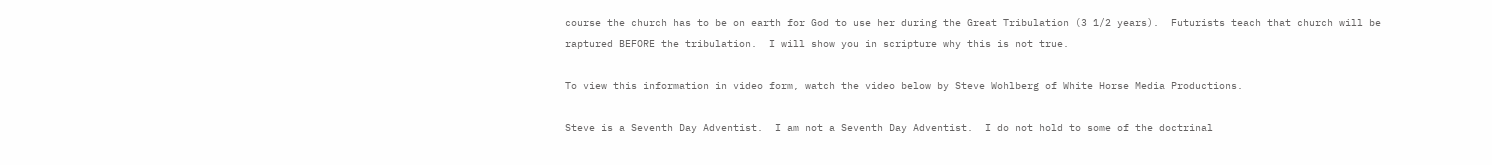course the church has to be on earth for God to use her during the Great Tribulation (3 1/2 years).  Futurists teach that church will be raptured BEFORE the tribulation.  I will show you in scripture why this is not true.

To view this information in video form, watch the video below by Steve Wohlberg of White Horse Media Productions.

Steve is a Seventh Day Adventist.  I am not a Seventh Day Adventist.  I do not hold to some of the doctrinal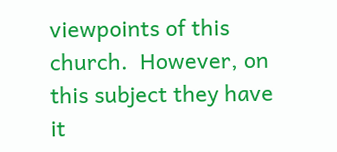viewpoints of this church.  However, on this subject they have it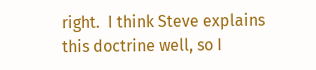right.  I think Steve explains this doctrine well, so I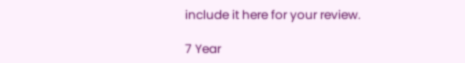include it here for your review.

7 Year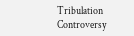Tribulation Controversy